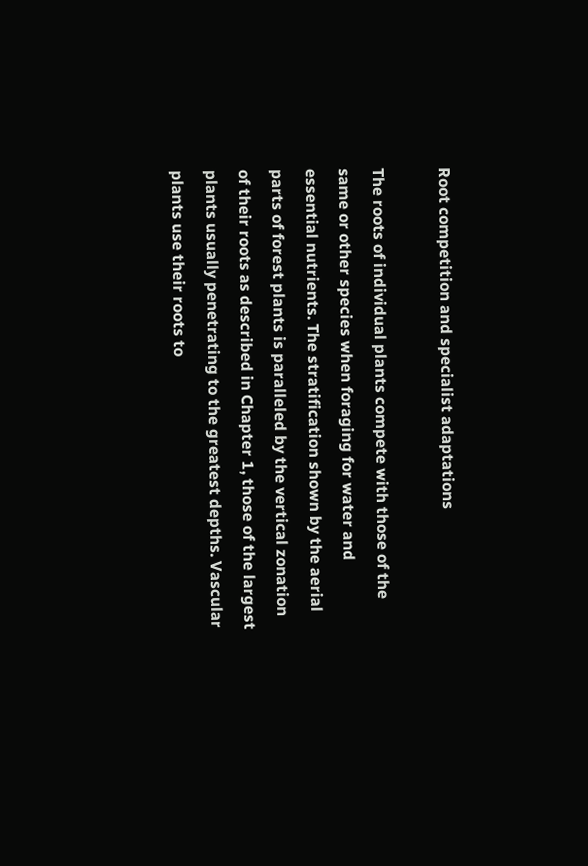Root competition and specialist adaptations

The roots of individual plants compete with those of the same or other species when foraging for water and essential nutrients. The stratification shown by the aerial parts of forest plants is paralleled by the vertical zonation of their roots as described in Chapter 1, those of the largest plants usually penetrating to the greatest depths. Vascular plants use their roots to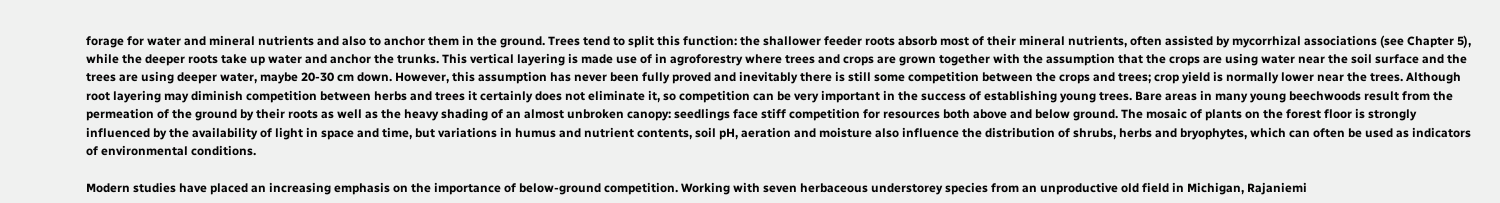forage for water and mineral nutrients and also to anchor them in the ground. Trees tend to split this function: the shallower feeder roots absorb most of their mineral nutrients, often assisted by mycorrhizal associations (see Chapter 5), while the deeper roots take up water and anchor the trunks. This vertical layering is made use of in agroforestry where trees and crops are grown together with the assumption that the crops are using water near the soil surface and the trees are using deeper water, maybe 20-30 cm down. However, this assumption has never been fully proved and inevitably there is still some competition between the crops and trees; crop yield is normally lower near the trees. Although root layering may diminish competition between herbs and trees it certainly does not eliminate it, so competition can be very important in the success of establishing young trees. Bare areas in many young beechwoods result from the permeation of the ground by their roots as well as the heavy shading of an almost unbroken canopy: seedlings face stiff competition for resources both above and below ground. The mosaic of plants on the forest floor is strongly influenced by the availability of light in space and time, but variations in humus and nutrient contents, soil pH, aeration and moisture also influence the distribution of shrubs, herbs and bryophytes, which can often be used as indicators of environmental conditions.

Modern studies have placed an increasing emphasis on the importance of below-ground competition. Working with seven herbaceous understorey species from an unproductive old field in Michigan, Rajaniemi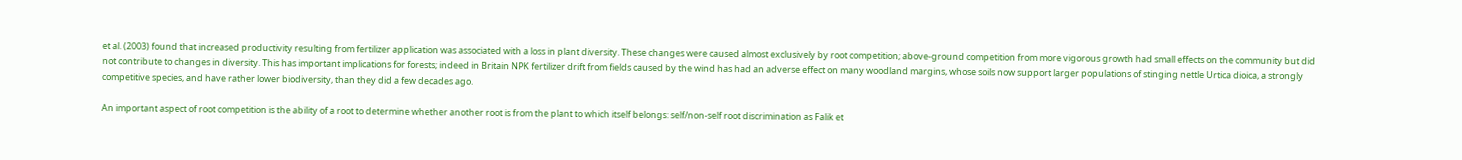et al. (2003) found that increased productivity resulting from fertilizer application was associated with a loss in plant diversity. These changes were caused almost exclusively by root competition; above-ground competition from more vigorous growth had small effects on the community but did not contribute to changes in diversity. This has important implications for forests; indeed in Britain NPK fertilizer drift from fields caused by the wind has had an adverse effect on many woodland margins, whose soils now support larger populations of stinging nettle Urtica dioica, a strongly competitive species, and have rather lower biodiversity, than they did a few decades ago.

An important aspect of root competition is the ability of a root to determine whether another root is from the plant to which itself belongs: self/non-self root discrimination as Falik et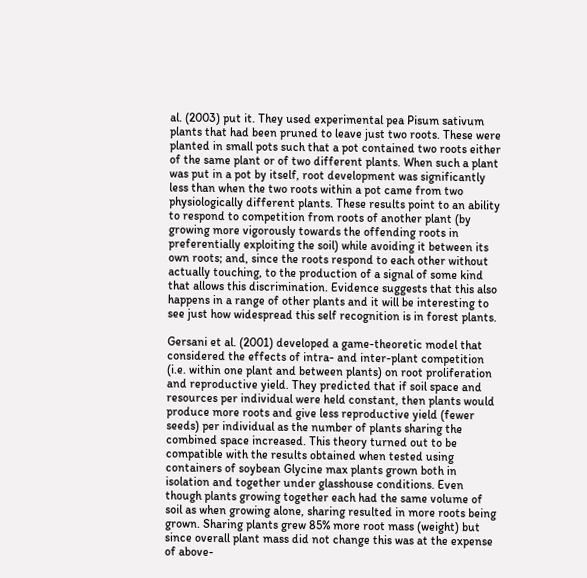al. (2003) put it. They used experimental pea Pisum sativum plants that had been pruned to leave just two roots. These were planted in small pots such that a pot contained two roots either of the same plant or of two different plants. When such a plant was put in a pot by itself, root development was significantly less than when the two roots within a pot came from two physiologically different plants. These results point to an ability to respond to competition from roots of another plant (by growing more vigorously towards the offending roots in preferentially exploiting the soil) while avoiding it between its own roots; and, since the roots respond to each other without actually touching, to the production of a signal of some kind that allows this discrimination. Evidence suggests that this also happens in a range of other plants and it will be interesting to see just how widespread this self recognition is in forest plants.

Gersani et al. (2001) developed a game-theoretic model that considered the effects of intra- and inter-plant competition (i.e. within one plant and between plants) on root proliferation and reproductive yield. They predicted that if soil space and resources per individual were held constant, then plants would produce more roots and give less reproductive yield (fewer seeds) per individual as the number of plants sharing the combined space increased. This theory turned out to be compatible with the results obtained when tested using containers of soybean Glycine max plants grown both in isolation and together under glasshouse conditions. Even though plants growing together each had the same volume of soil as when growing alone, sharing resulted in more roots being grown. Sharing plants grew 85% more root mass (weight) but since overall plant mass did not change this was at the expense of above-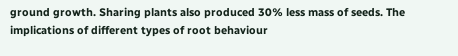ground growth. Sharing plants also produced 30% less mass of seeds. The implications of different types of root behaviour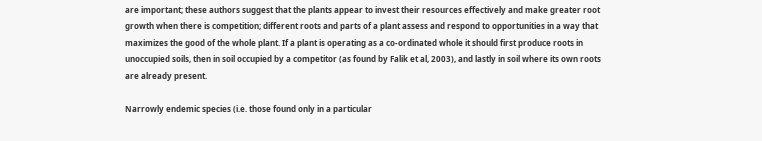are important; these authors suggest that the plants appear to invest their resources effectively and make greater root growth when there is competition; different roots and parts of a plant assess and respond to opportunities in a way that maximizes the good of the whole plant. If a plant is operating as a co-ordinated whole it should first produce roots in unoccupied soils, then in soil occupied by a competitor (as found by Falik et al, 2003), and lastly in soil where its own roots are already present.

Narrowly endemic species (i.e. those found only in a particular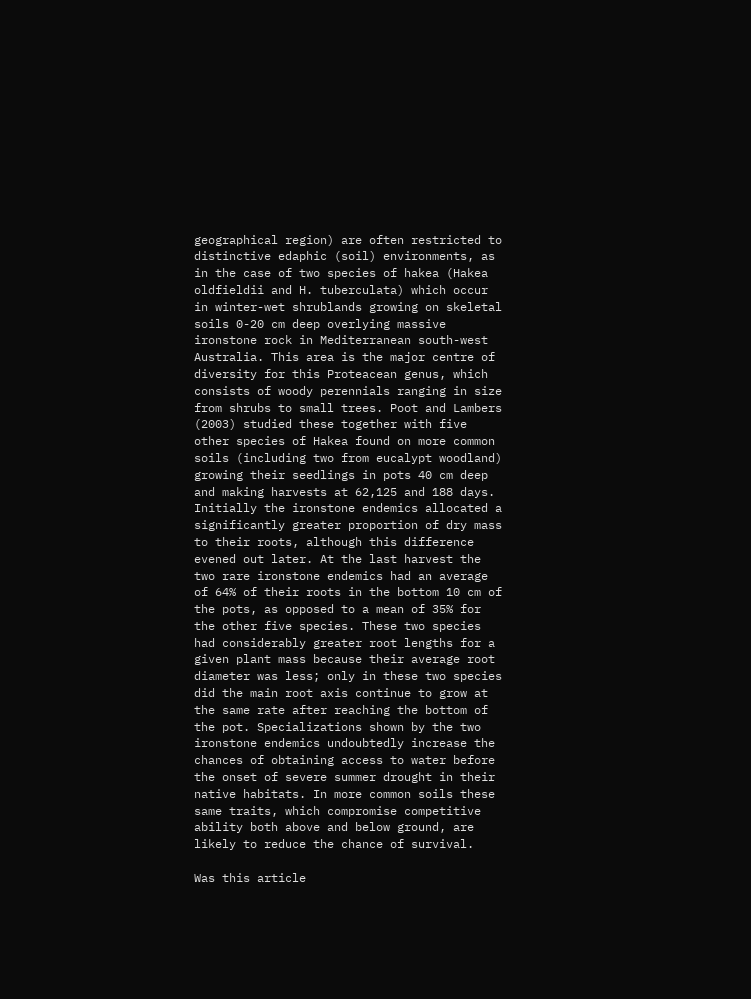geographical region) are often restricted to distinctive edaphic (soil) environments, as in the case of two species of hakea (Hakea oldfieldii and H. tuberculata) which occur in winter-wet shrublands growing on skeletal soils 0-20 cm deep overlying massive ironstone rock in Mediterranean south-west Australia. This area is the major centre of diversity for this Proteacean genus, which consists of woody perennials ranging in size from shrubs to small trees. Poot and Lambers (2003) studied these together with five other species of Hakea found on more common soils (including two from eucalypt woodland) growing their seedlings in pots 40 cm deep and making harvests at 62,125 and 188 days. Initially the ironstone endemics allocated a significantly greater proportion of dry mass to their roots, although this difference evened out later. At the last harvest the two rare ironstone endemics had an average of 64% of their roots in the bottom 10 cm of the pots, as opposed to a mean of 35% for the other five species. These two species had considerably greater root lengths for a given plant mass because their average root diameter was less; only in these two species did the main root axis continue to grow at the same rate after reaching the bottom of the pot. Specializations shown by the two ironstone endemics undoubtedly increase the chances of obtaining access to water before the onset of severe summer drought in their native habitats. In more common soils these same traits, which compromise competitive ability both above and below ground, are likely to reduce the chance of survival.

Was this article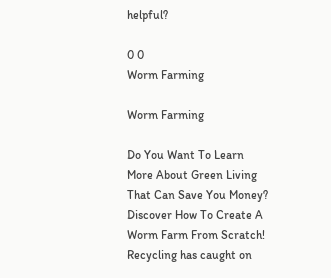helpful?

0 0
Worm Farming

Worm Farming

Do You Want To Learn More About Green Living That Can Save You Money? Discover How To Create A Worm Farm From Scratch! Recycling has caught on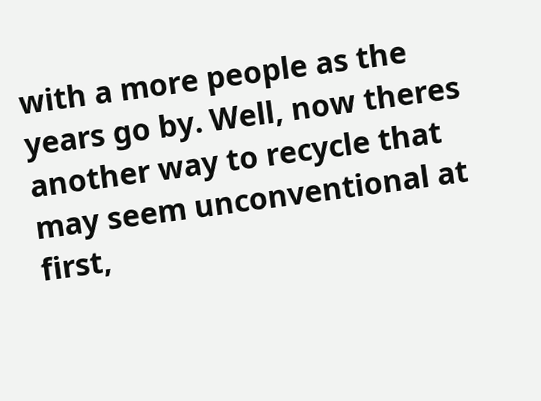with a more people as the years go by. Well, now theres another way to recycle that may seem unconventional at first,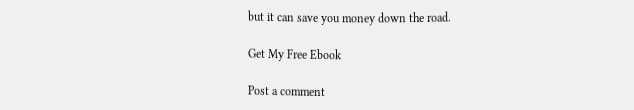but it can save you money down the road.

Get My Free Ebook

Post a comment